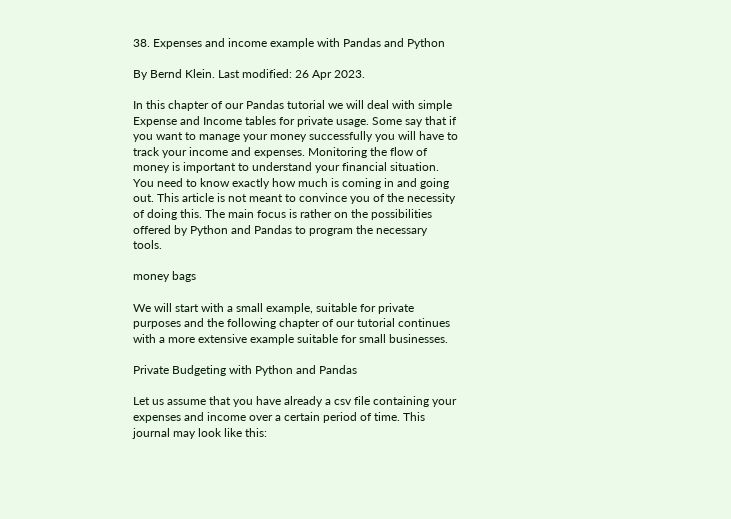38. Expenses and income example with Pandas and Python

By Bernd Klein. Last modified: 26 Apr 2023.

In this chapter of our Pandas tutorial we will deal with simple Expense and Income tables for private usage. Some say that if you want to manage your money successfully you will have to track your income and expenses. Monitoring the flow of money is important to understand your financial situation. You need to know exactly how much is coming in and going out. This article is not meant to convince you of the necessity of doing this. The main focus is rather on the possibilities offered by Python and Pandas to program the necessary tools.

money bags

We will start with a small example, suitable for private purposes and the following chapter of our tutorial continues with a more extensive example suitable for small businesses.

Private Budgeting with Python and Pandas

Let us assume that you have already a csv file containing your expenses and income over a certain period of time. This journal may look like this: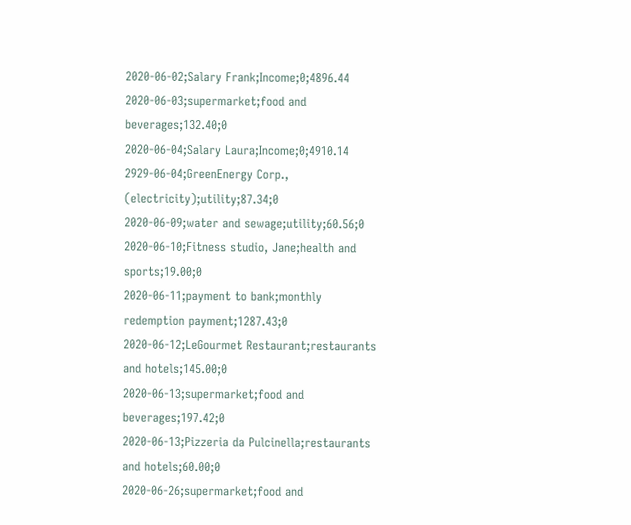2020-06-02;Salary Frank;Income;0;4896.44
2020-06-03;supermarket;food and beverages;132.40;0
2020-06-04;Salary Laura;Income;0;4910.14
2929-06-04;GreenEnergy Corp., (electricity);utility;87.34;0
2020-06-09;water and sewage;utility;60.56;0
2020-06-10;Fitness studio, Jane;health and sports;19.00;0
2020-06-11;payment to bank;monthly redemption payment;1287.43;0
2020-06-12;LeGourmet Restaurant;restaurants and hotels;145.00;0
2020-06-13;supermarket;food and beverages;197.42;0
2020-06-13;Pizzeria da Pulcinella;restaurants and hotels;60.00;0
2020-06-26;supermarket;food and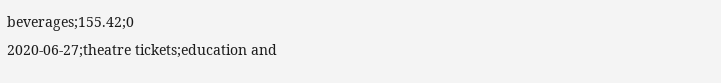beverages;155.42;0
2020-06-27;theatre tickets;education and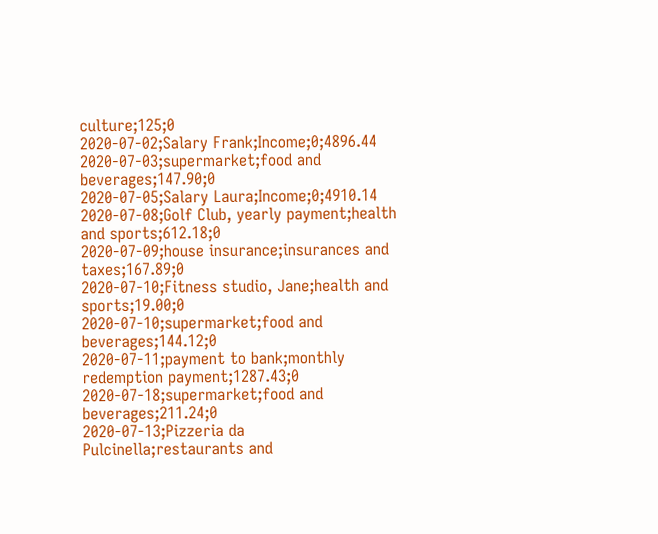culture;125;0
2020-07-02;Salary Frank;Income;0;4896.44
2020-07-03;supermarket;food and beverages;147.90;0
2020-07-05;Salary Laura;Income;0;4910.14
2020-07-08;Golf Club, yearly payment;health and sports;612.18;0
2020-07-09;house insurance;insurances and taxes;167.89;0
2020-07-10;Fitness studio, Jane;health and sports;19.00;0
2020-07-10;supermarket;food and beverages;144.12;0
2020-07-11;payment to bank;monthly redemption payment;1287.43;0
2020-07-18;supermarket;food and beverages;211.24;0
2020-07-13;Pizzeria da Pulcinella;restaurants and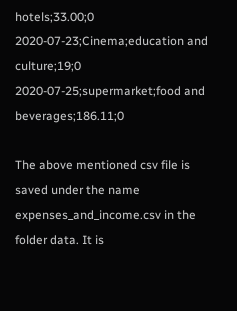hotels;33.00;0
2020-07-23;Cinema;education and culture;19;0
2020-07-25;supermarket;food and beverages;186.11;0

The above mentioned csv file is saved under the name expenses_and_income.csv in the folder data. It is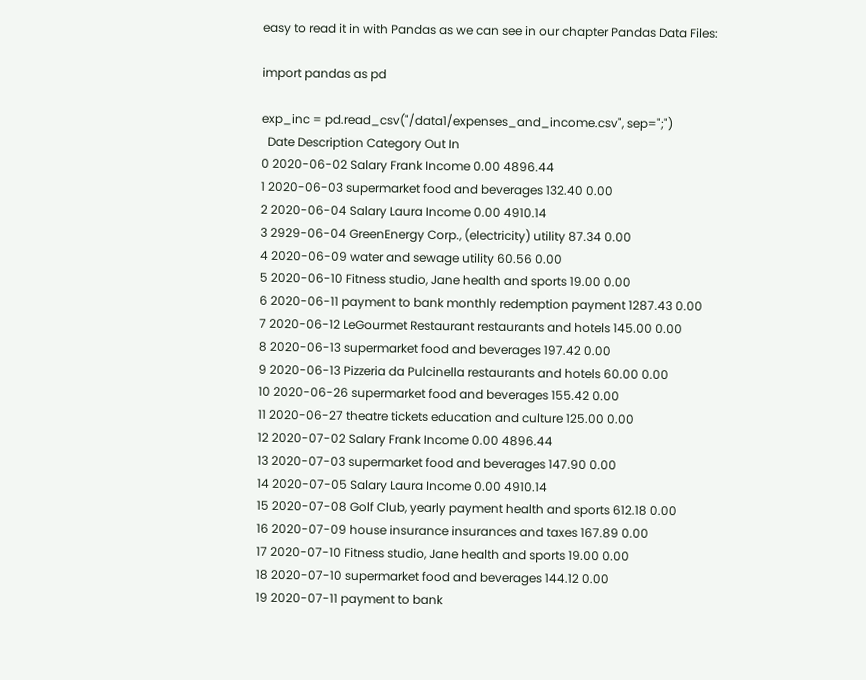easy to read it in with Pandas as we can see in our chapter Pandas Data Files:

import pandas as pd

exp_inc = pd.read_csv("/data1/expenses_and_income.csv", sep=";")
  Date Description Category Out In
0 2020-06-02 Salary Frank Income 0.00 4896.44
1 2020-06-03 supermarket food and beverages 132.40 0.00
2 2020-06-04 Salary Laura Income 0.00 4910.14
3 2929-06-04 GreenEnergy Corp., (electricity) utility 87.34 0.00
4 2020-06-09 water and sewage utility 60.56 0.00
5 2020-06-10 Fitness studio, Jane health and sports 19.00 0.00
6 2020-06-11 payment to bank monthly redemption payment 1287.43 0.00
7 2020-06-12 LeGourmet Restaurant restaurants and hotels 145.00 0.00
8 2020-06-13 supermarket food and beverages 197.42 0.00
9 2020-06-13 Pizzeria da Pulcinella restaurants and hotels 60.00 0.00
10 2020-06-26 supermarket food and beverages 155.42 0.00
11 2020-06-27 theatre tickets education and culture 125.00 0.00
12 2020-07-02 Salary Frank Income 0.00 4896.44
13 2020-07-03 supermarket food and beverages 147.90 0.00
14 2020-07-05 Salary Laura Income 0.00 4910.14
15 2020-07-08 Golf Club, yearly payment health and sports 612.18 0.00
16 2020-07-09 house insurance insurances and taxes 167.89 0.00
17 2020-07-10 Fitness studio, Jane health and sports 19.00 0.00
18 2020-07-10 supermarket food and beverages 144.12 0.00
19 2020-07-11 payment to bank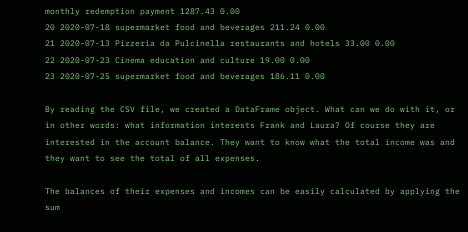monthly redemption payment 1287.43 0.00
20 2020-07-18 supermarket food and beverages 211.24 0.00
21 2020-07-13 Pizzeria da Pulcinella restaurants and hotels 33.00 0.00
22 2020-07-23 Cinema education and culture 19.00 0.00
23 2020-07-25 supermarket food and beverages 186.11 0.00

By reading the CSV file, we created a DataFrame object. What can we do with it, or in other words: what information interests Frank and Laura? Of course they are interested in the account balance. They want to know what the total income was and they want to see the total of all expenses.

The balances of their expenses and incomes can be easily calculated by applying the sum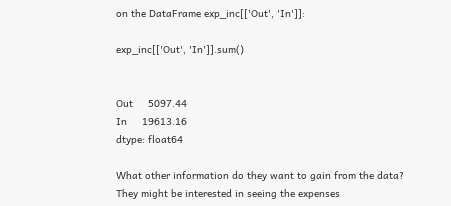on the DataFrame exp_inc[['Out', 'In']]:

exp_inc[['Out', 'In']].sum()


Out     5097.44
In     19613.16
dtype: float64

What other information do they want to gain from the data? They might be interested in seeing the expenses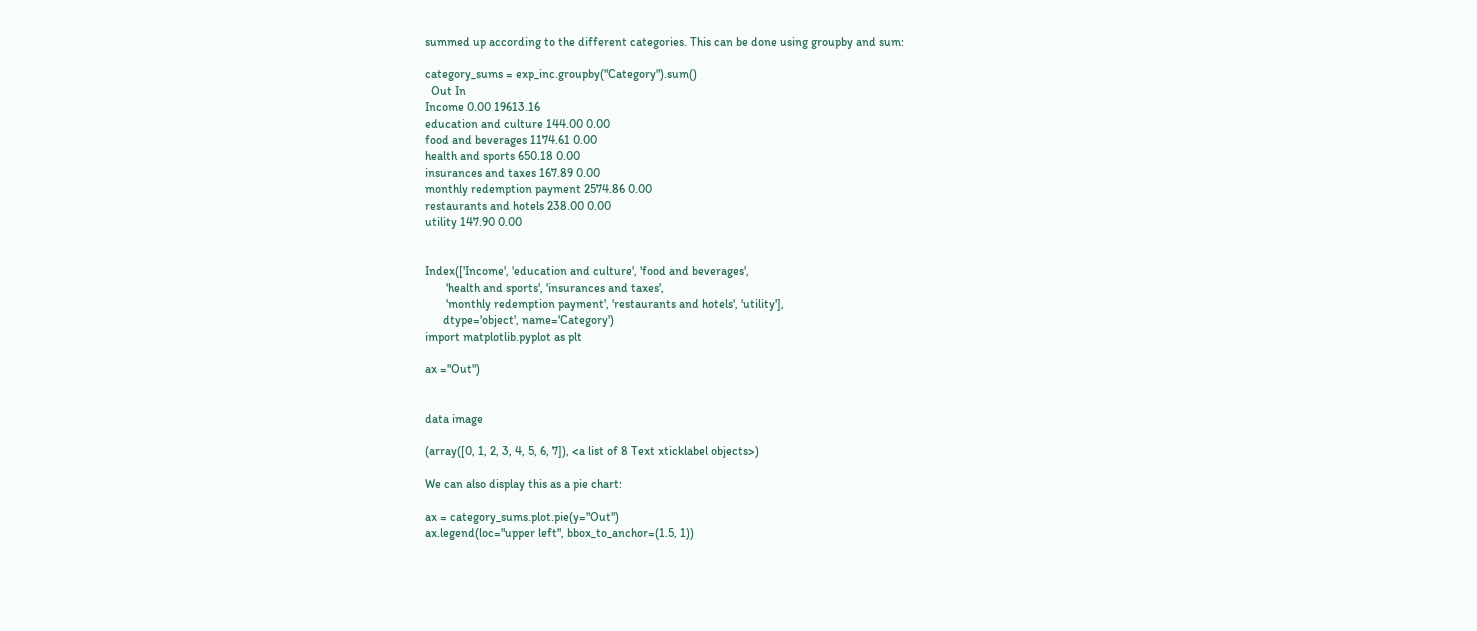summed up according to the different categories. This can be done using groupby and sum:

category_sums = exp_inc.groupby("Category").sum()
  Out In
Income 0.00 19613.16
education and culture 144.00 0.00
food and beverages 1174.61 0.00
health and sports 650.18 0.00
insurances and taxes 167.89 0.00
monthly redemption payment 2574.86 0.00
restaurants and hotels 238.00 0.00
utility 147.90 0.00


Index(['Income', 'education and culture', 'food and beverages',
       'health and sports', 'insurances and taxes',
       'monthly redemption payment', 'restaurants and hotels', 'utility'],
      dtype='object', name='Category')
import matplotlib.pyplot as plt

ax ="Out")


data image

(array([0, 1, 2, 3, 4, 5, 6, 7]), <a list of 8 Text xticklabel objects>)

We can also display this as a pie chart:

ax = category_sums.plot.pie(y="Out")
ax.legend(loc="upper left", bbox_to_anchor=(1.5, 1))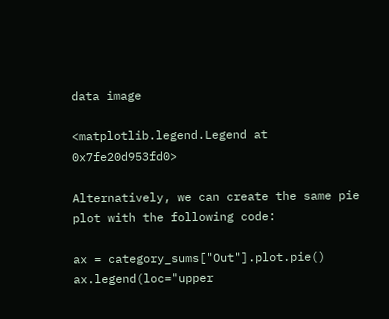data image

<matplotlib.legend.Legend at 0x7fe20d953fd0>

Alternatively, we can create the same pie plot with the following code:

ax = category_sums["Out"].plot.pie()
ax.legend(loc="upper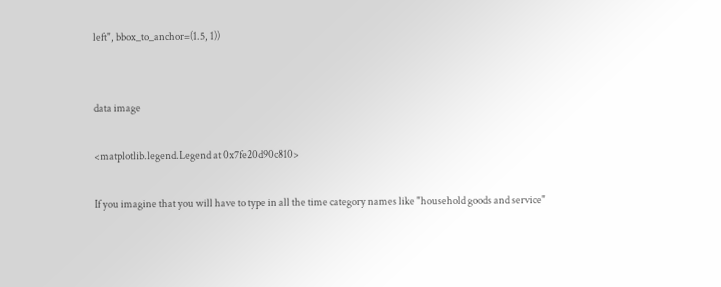left", bbox_to_anchor=(1.5, 1))


data image

<matplotlib.legend.Legend at 0x7fe20d90c810>

If you imagine that you will have to type in all the time category names like "household goods and service"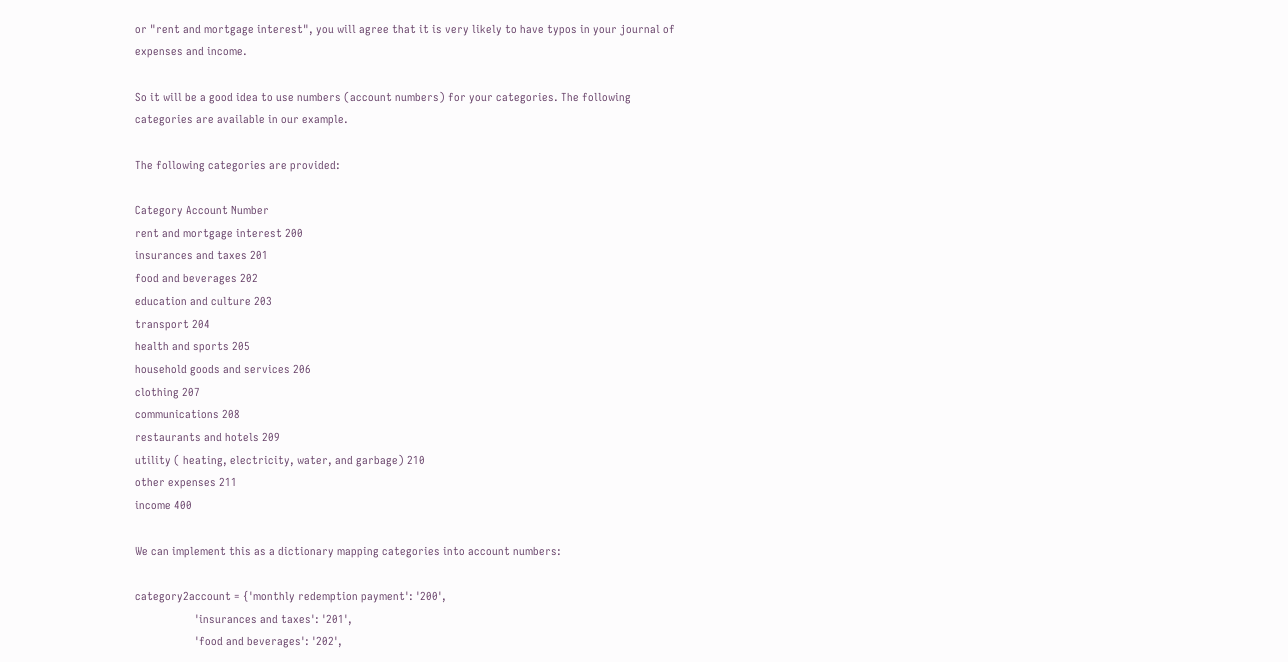or "rent and mortgage interest", you will agree that it is very likely to have typos in your journal of expenses and income.

So it will be a good idea to use numbers (account numbers) for your categories. The following categories are available in our example.

The following categories are provided:

Category Account Number
rent and mortgage interest 200
insurances and taxes 201
food and beverages 202
education and culture 203
transport 204
health and sports 205
household goods and services 206
clothing 207
communications 208
restaurants and hotels 209
utility ( heating, electricity, water, and garbage) 210
other expenses 211
income 400

We can implement this as a dictionary mapping categories into account numbers:

category2account = {'monthly redemption payment': '200',
                    'insurances and taxes': '201',
                    'food and beverages': '202',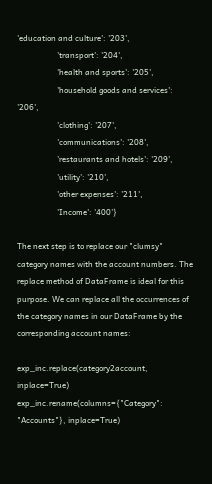'education and culture': '203',
                    'transport': '204',
                    'health and sports': '205',
                    'household goods and services': '206',
                    'clothing': '207',
                    'communications': '208',
                    'restaurants and hotels': '209',
                    'utility': '210',
                    'other expenses': '211',
                    'Income': '400'}

The next step is to replace our "clumsy" category names with the account numbers. The replace method of DataFrame is ideal for this purpose. We can replace all the occurrences of the category names in our DataFrame by the corresponding account names:

exp_inc.replace(category2account, inplace=True)
exp_inc.rename(columns={"Category": "Accounts"}, inplace=True)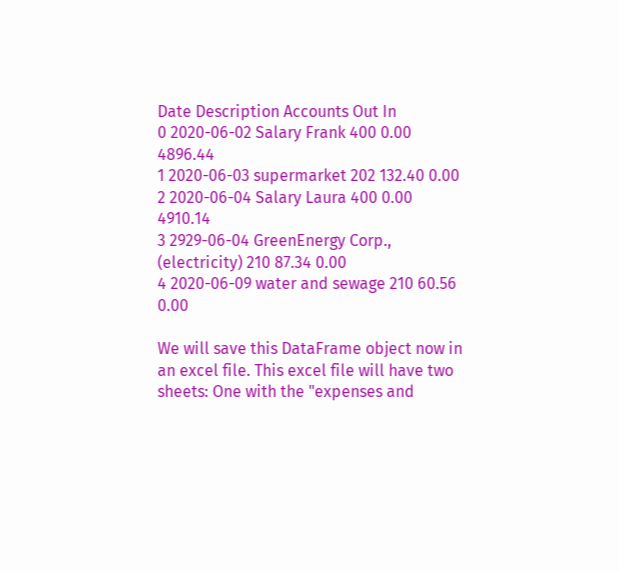Date Description Accounts Out In
0 2020-06-02 Salary Frank 400 0.00 4896.44
1 2020-06-03 supermarket 202 132.40 0.00
2 2020-06-04 Salary Laura 400 0.00 4910.14
3 2929-06-04 GreenEnergy Corp., (electricity) 210 87.34 0.00
4 2020-06-09 water and sewage 210 60.56 0.00

We will save this DataFrame object now in an excel file. This excel file will have two sheets: One with the "expenses and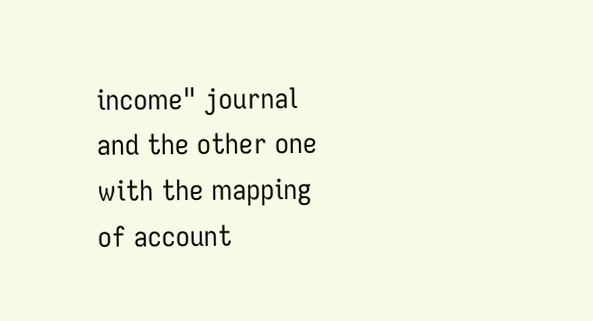income" journal and the other one with the mapping of account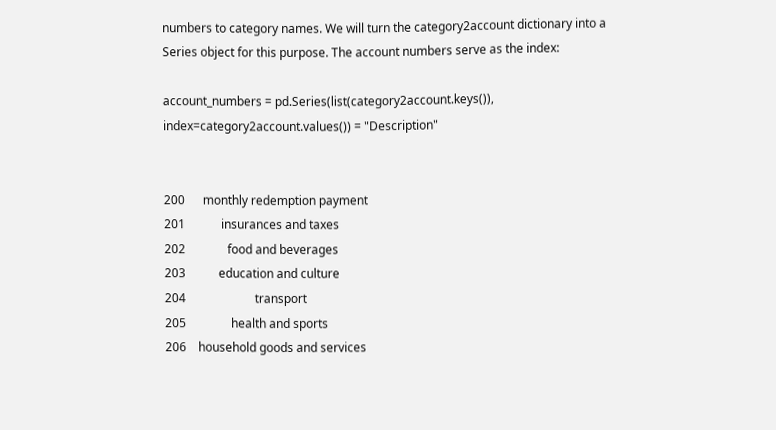numbers to category names. We will turn the category2account dictionary into a Series object for this purpose. The account numbers serve as the index:

account_numbers = pd.Series(list(category2account.keys()), index=category2account.values()) = "Description"


200      monthly redemption payment
201            insurances and taxes
202              food and beverages
203           education and culture
204                       transport
205               health and sports
206    household goods and services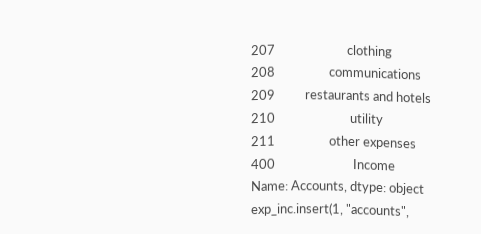207                        clothing
208                  communications
209          restaurants and hotels
210                         utility
211                  other expenses
400                          Income
Name: Accounts, dtype: object
exp_inc.insert(1, "accounts",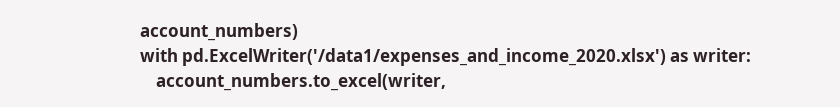account_numbers)
with pd.ExcelWriter('/data1/expenses_and_income_2020.xlsx') as writer:
    account_numbers.to_excel(writer,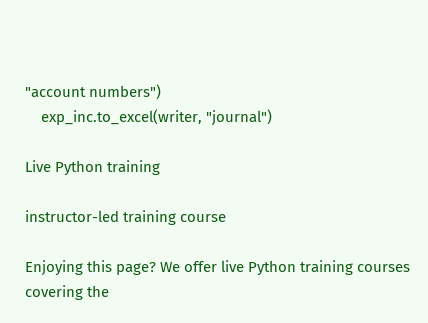"account numbers")
    exp_inc.to_excel(writer, "journal")

Live Python training

instructor-led training course

Enjoying this page? We offer live Python training courses covering the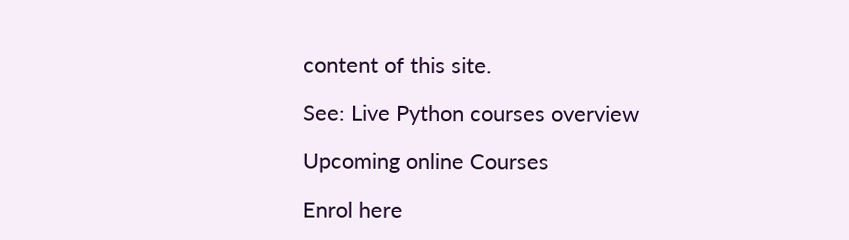content of this site.

See: Live Python courses overview

Upcoming online Courses

Enrol here